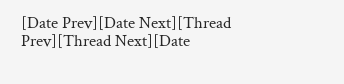[Date Prev][Date Next][Thread Prev][Thread Next][Date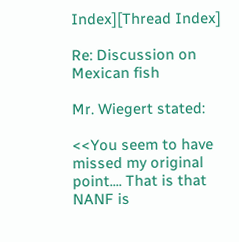Index][Thread Index]

Re: Discussion on Mexican fish

Mr. Wiegert stated:

<<You seem to have missed my original point.... That is that NANF is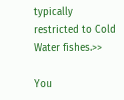typically restricted to Cold Water fishes.>>

You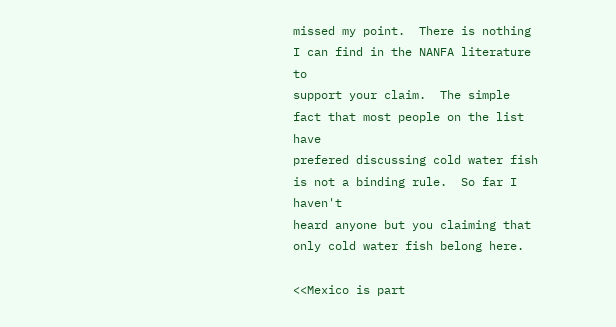missed my point.  There is nothing I can find in the NANFA literature to
support your claim.  The simple fact that most people on the list have
prefered discussing cold water fish is not a binding rule.  So far I haven't
heard anyone but you claiming that only cold water fish belong here.

<<Mexico is part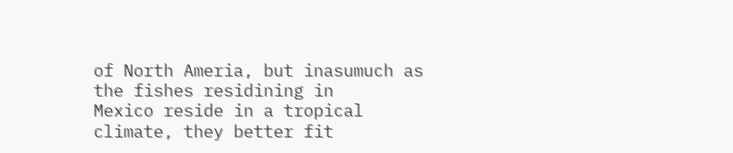of North Ameria, but inasumuch as the fishes residining in
Mexico reside in a tropical climate, they better fit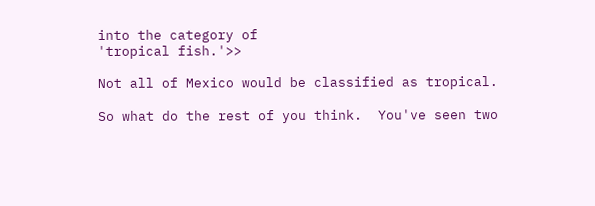into the category of
'tropical fish.'>>

Not all of Mexico would be classified as tropical.

So what do the rest of you think.  You've seen two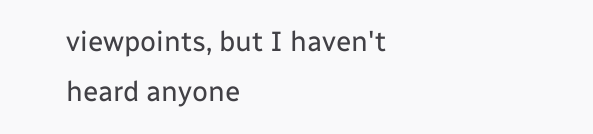viewpoints, but I haven't
heard anyone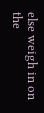else weigh in on the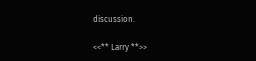discussion.

<<** Larry **>>